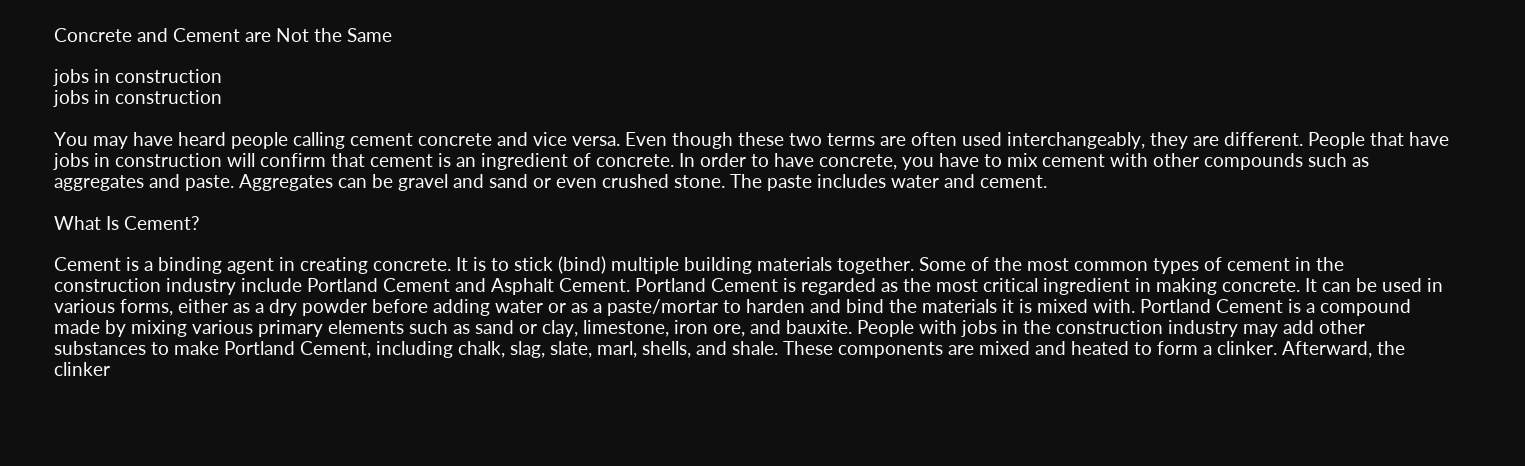Concrete and Cement are Not the Same

jobs in construction
jobs in construction

You may have heard people calling cement concrete and vice versa. Even though these two terms are often used interchangeably, they are different. People that have jobs in construction will confirm that cement is an ingredient of concrete. In order to have concrete, you have to mix cement with other compounds such as aggregates and paste. Aggregates can be gravel and sand or even crushed stone. The paste includes water and cement.

What Is Cement?

Cement is a binding agent in creating concrete. It is to stick (bind) multiple building materials together. Some of the most common types of cement in the construction industry include Portland Cement and Asphalt Cement. Portland Cement is regarded as the most critical ingredient in making concrete. It can be used in various forms, either as a dry powder before adding water or as a paste/mortar to harden and bind the materials it is mixed with. Portland Cement is a compound made by mixing various primary elements such as sand or clay, limestone, iron ore, and bauxite. People with jobs in the construction industry may add other substances to make Portland Cement, including chalk, slag, slate, marl, shells, and shale. These components are mixed and heated to form a clinker. Afterward, the clinker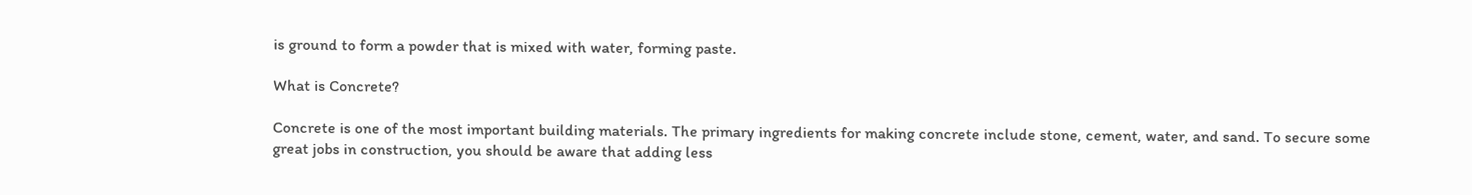is ground to form a powder that is mixed with water, forming paste.

What is Concrete?

Concrete is one of the most important building materials. The primary ingredients for making concrete include stone, cement, water, and sand. To secure some great jobs in construction, you should be aware that adding less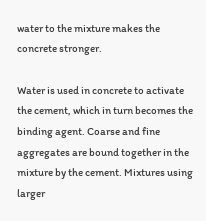water to the mixture makes the concrete stronger.

Water is used in concrete to activate the cement, which in turn becomes the binding agent. Coarse and fine aggregates are bound together in the mixture by the cement. Mixtures using larger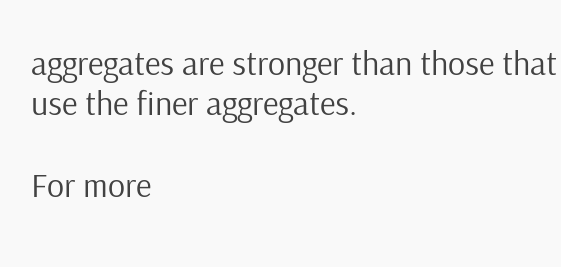aggregates are stronger than those that use the finer aggregates.

For more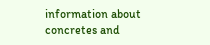information about concretes and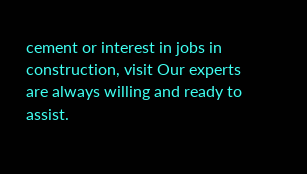cement or interest in jobs in construction, visit Our experts are always willing and ready to assist.